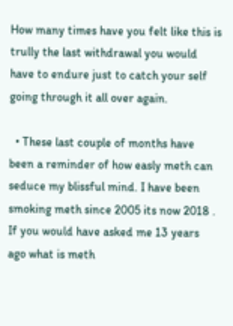How many times have you felt like this is trully the last withdrawal you would have to endure just to catch your self going through it all over again.

  • These last couple of months have been a reminder of how easly meth can seduce my blissful mind. I have been smoking meth since 2005 its now 2018 . If you would have asked me 13 years ago what is meth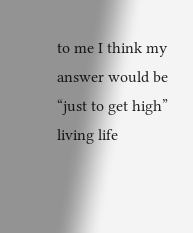to me I think my answer would be “just to get high” living life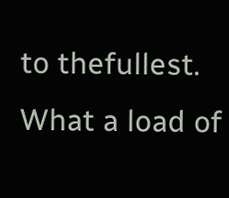to thefullest. What a load of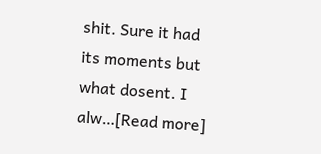shit. Sure it had its moments but what dosent. I alw…[Read more]